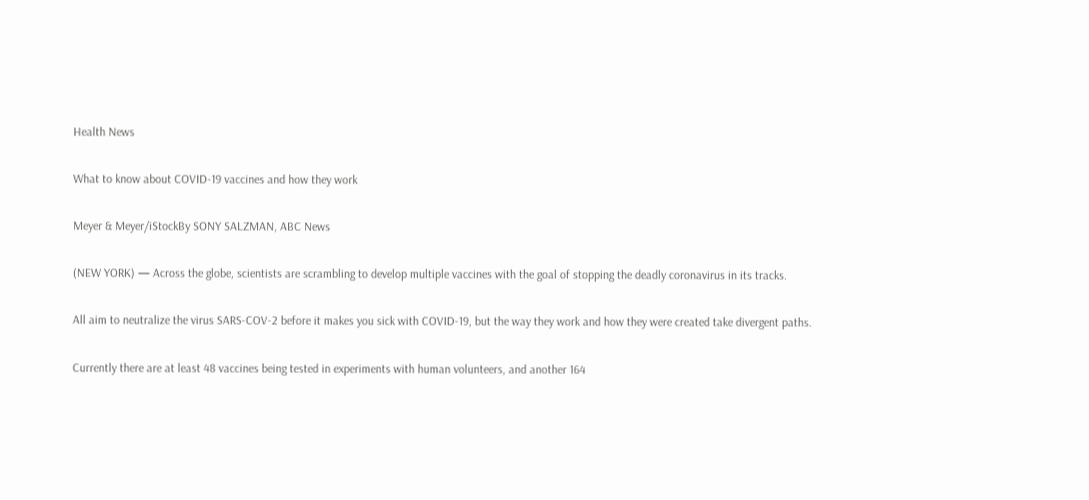Health News

What to know about COVID-19 vaccines and how they work

Meyer & Meyer/iStockBy SONY SALZMAN, ABC News

(NEW YORK) — Across the globe, scientists are scrambling to develop multiple vaccines with the goal of stopping the deadly coronavirus in its tracks.

All aim to neutralize the virus SARS-COV-2 before it makes you sick with COVID-19, but the way they work and how they were created take divergent paths.

Currently there are at least 48 vaccines being tested in experiments with human volunteers, and another 164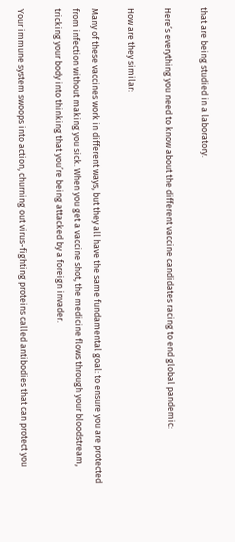that are being studied in a laboratory.

Here’s everything you need to know about the different vaccine candidates racing to end global pandemic:

How are they similar:

Many of these vaccines work in different ways, but they all have the same fundamental goal: to ensure you are protected from infection without making you sick. When you get a vaccine shot, the medicine flows through your bloodstream, tricking your body into thinking that you’re being attacked by a foreign invader.

Your immune system swoops into action, churning out virus-fighting proteins called antibodies that can protect you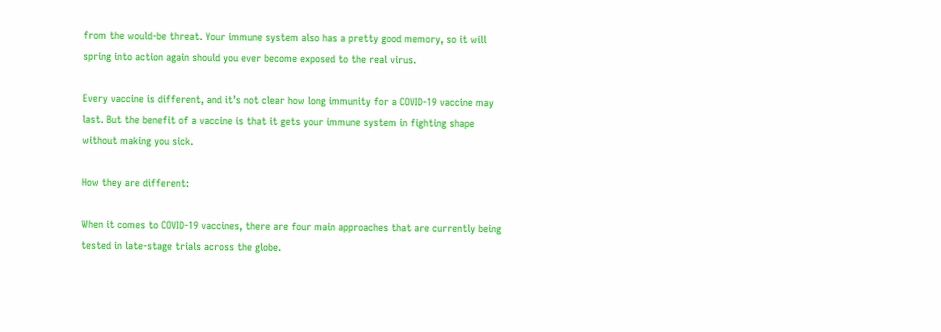from the would-be threat. Your immune system also has a pretty good memory, so it will spring into action again should you ever become exposed to the real virus.

Every vaccine is different, and it’s not clear how long immunity for a COVID-19 vaccine may last. But the benefit of a vaccine is that it gets your immune system in fighting shape without making you sick.

How they are different:

When it comes to COVID-19 vaccines, there are four main approaches that are currently being tested in late-stage trials across the globe.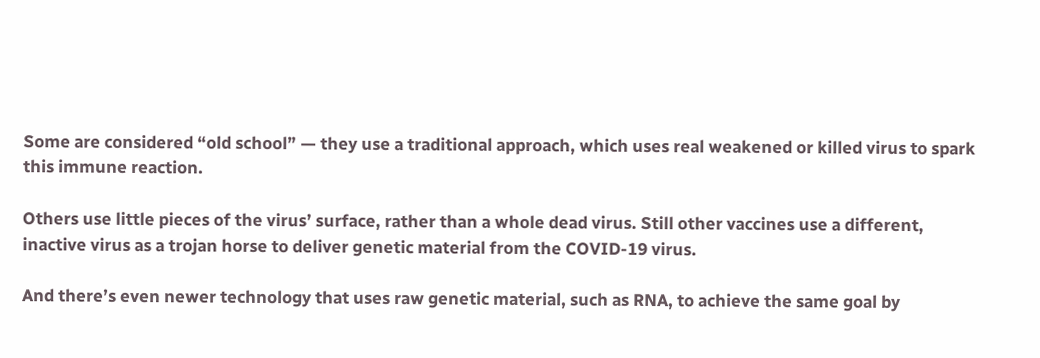Some are considered “old school” — they use a traditional approach, which uses real weakened or killed virus to spark this immune reaction.

Others use little pieces of the virus’ surface, rather than a whole dead virus. Still other vaccines use a different, inactive virus as a trojan horse to deliver genetic material from the COVID-19 virus.

And there’s even newer technology that uses raw genetic material, such as RNA, to achieve the same goal by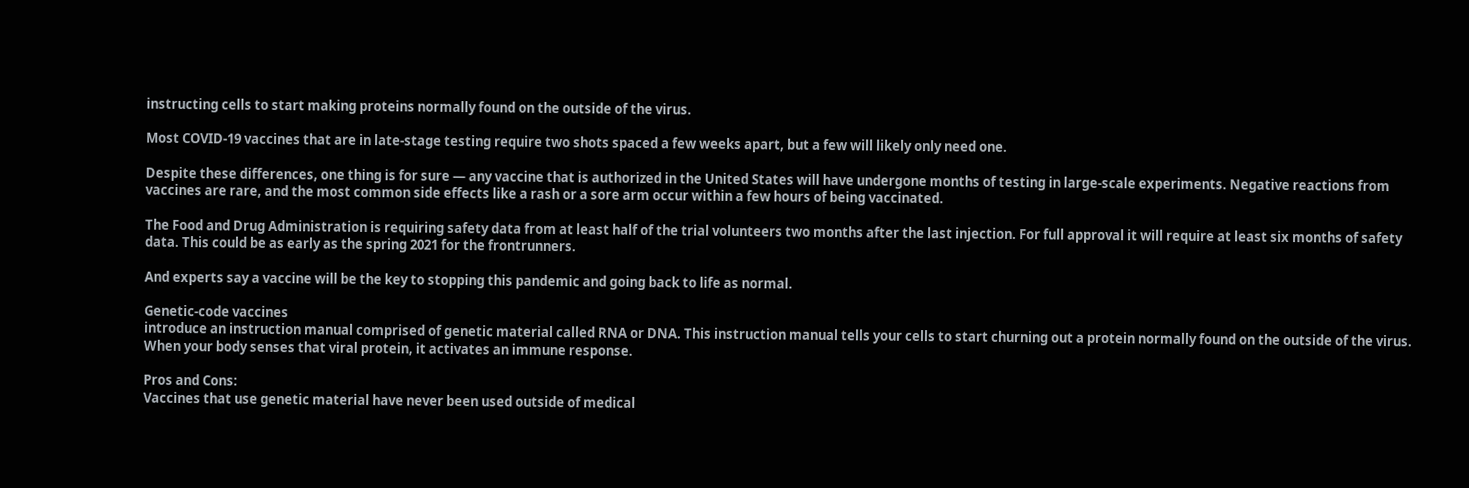instructing cells to start making proteins normally found on the outside of the virus.

Most COVID-19 vaccines that are in late-stage testing require two shots spaced a few weeks apart, but a few will likely only need one.

Despite these differences, one thing is for sure — any vaccine that is authorized in the United States will have undergone months of testing in large-scale experiments. Negative reactions from vaccines are rare, and the most common side effects like a rash or a sore arm occur within a few hours of being vaccinated.

The Food and Drug Administration is requiring safety data from at least half of the trial volunteers two months after the last injection. For full approval it will require at least six months of safety data. This could be as early as the spring 2021 for the frontrunners.

And experts say a vaccine will be the key to stopping this pandemic and going back to life as normal.

Genetic-code vaccines
introduce an instruction manual comprised of genetic material called RNA or DNA. This instruction manual tells your cells to start churning out a protein normally found on the outside of the virus. When your body senses that viral protein, it activates an immune response.

Pros and Cons:
Vaccines that use genetic material have never been used outside of medical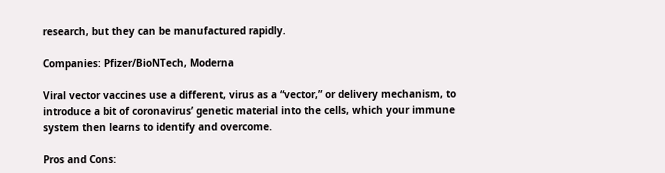research, but they can be manufactured rapidly.

Companies: Pfizer/BioNTech, Moderna

Viral vector vaccines use a different, virus as a “vector,” or delivery mechanism, to introduce a bit of coronavirus’ genetic material into the cells, which your immune system then learns to identify and overcome.

Pros and Cons: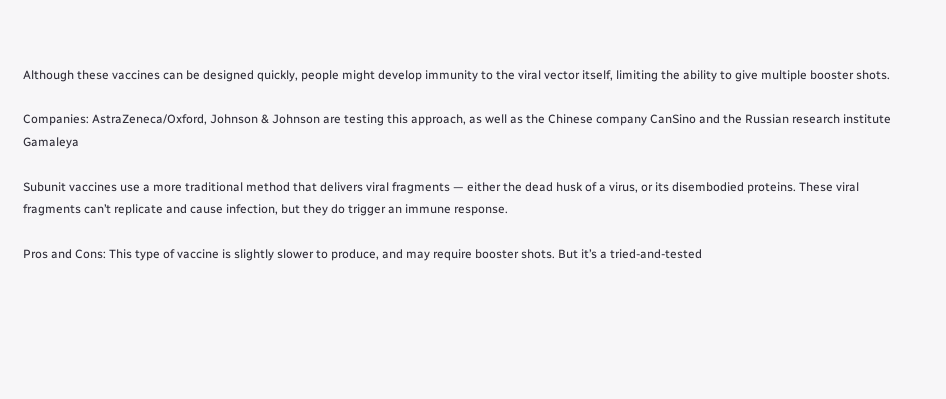Although these vaccines can be designed quickly, people might develop immunity to the viral vector itself, limiting the ability to give multiple booster shots.

Companies: AstraZeneca/Oxford, Johnson & Johnson are testing this approach, as well as the Chinese company CanSino and the Russian research institute Gamaleya

Subunit vaccines use a more traditional method that delivers viral fragments — either the dead husk of a virus, or its disembodied proteins. These viral fragments can’t replicate and cause infection, but they do trigger an immune response.

Pros and Cons: This type of vaccine is slightly slower to produce, and may require booster shots. But it’s a tried-and-tested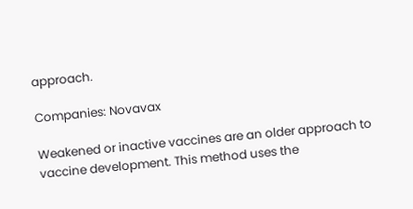approach.

Companies: Novavax

Weakened or inactive vaccines are an older approach to vaccine development. This method uses the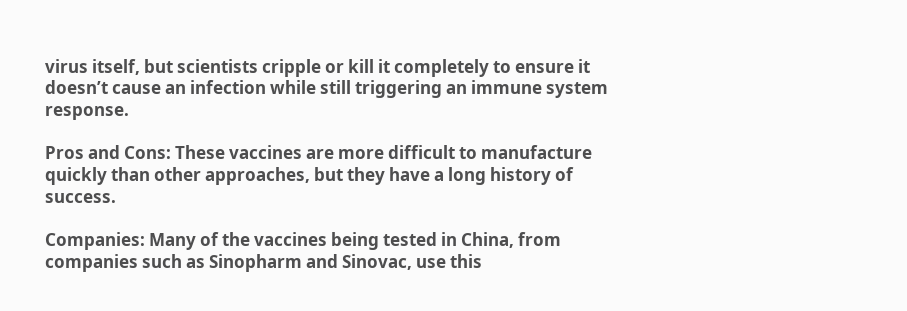virus itself, but scientists cripple or kill it completely to ensure it doesn’t cause an infection while still triggering an immune system response.

Pros and Cons: These vaccines are more difficult to manufacture quickly than other approaches, but they have a long history of success.

Companies: Many of the vaccines being tested in China, from companies such as Sinopharm and Sinovac, use this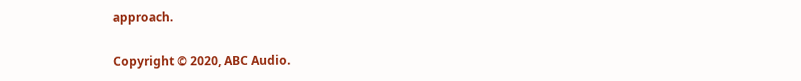approach.

Copyright © 2020, ABC Audio.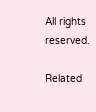All rights reserved.

Related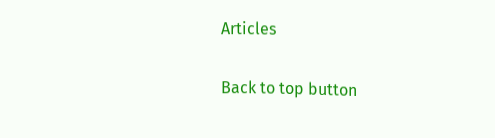Articles

Back to top button